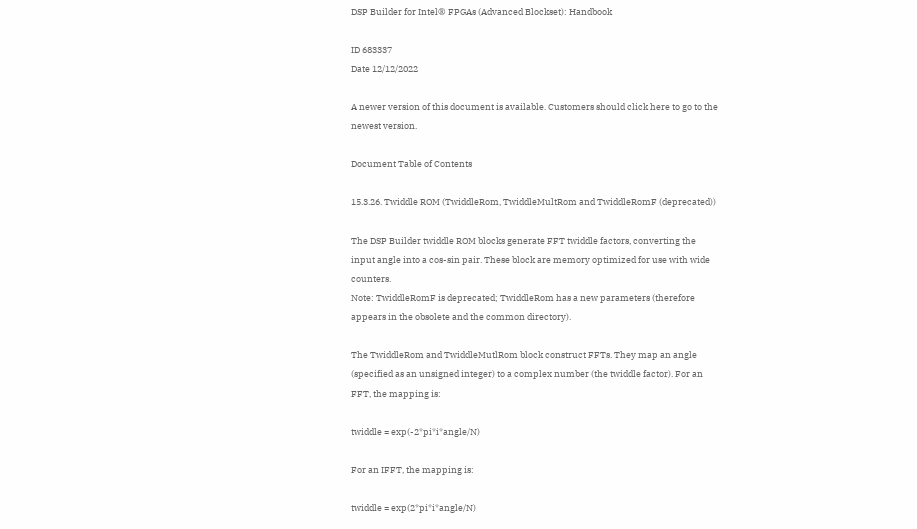DSP Builder for Intel® FPGAs (Advanced Blockset): Handbook

ID 683337
Date 12/12/2022

A newer version of this document is available. Customers should click here to go to the newest version.

Document Table of Contents

15.3.26. Twiddle ROM (TwiddleRom, TwiddleMultRom and TwiddleRomF (deprecated))

The DSP Builder twiddle ROM blocks generate FFT twiddle factors, converting the input angle into a cos-sin pair. These block are memory optimized for use with wide counters.
Note: TwiddleRomF is deprecated; TwiddleRom has a new parameters (therefore appears in the obsolete and the common directory).

The TwiddleRom and TwiddleMutlRom block construct FFTs. They map an angle (specified as an unsigned integer) to a complex number (the twiddle factor). For an FFT, the mapping is:

twiddle = exp(-2*pi*i*angle/N)

For an IFFT, the mapping is:

twiddle = exp(2*pi*i*angle/N)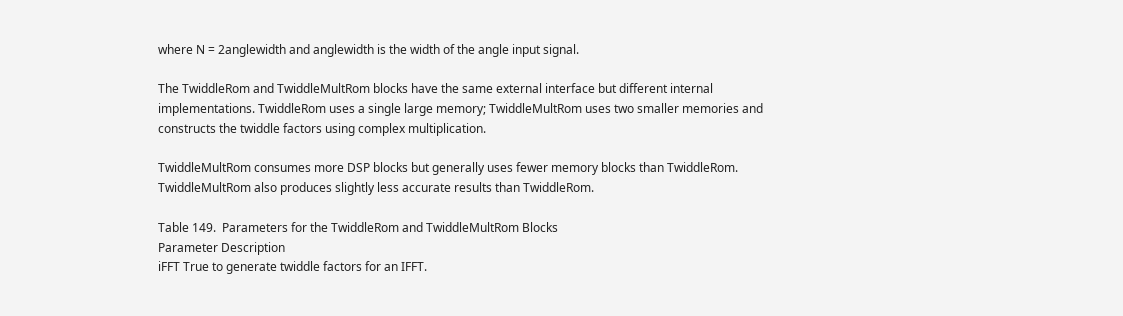where N = 2anglewidth and anglewidth is the width of the angle input signal.

The TwiddleRom and TwiddleMultRom blocks have the same external interface but different internal implementations. TwiddleRom uses a single large memory; TwiddleMultRom uses two smaller memories and constructs the twiddle factors using complex multiplication.

TwiddleMultRom consumes more DSP blocks but generally uses fewer memory blocks than TwiddleRom. TwiddleMultRom also produces slightly less accurate results than TwiddleRom.

Table 149.  Parameters for the TwiddleRom and TwiddleMultRom Blocks
Parameter Description
iFFT True to generate twiddle factors for an IFFT.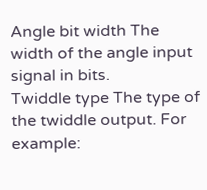Angle bit width The width of the angle input signal in bits.
Twiddle type The type of the twiddle output. For example: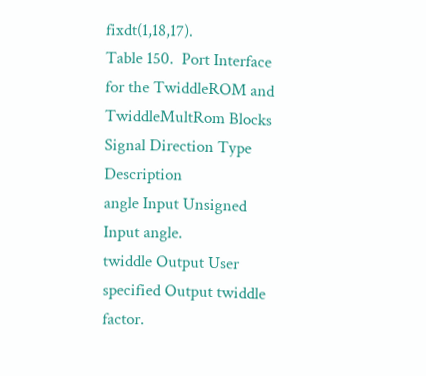fixdt(1,18,17).
Table 150.  Port Interface for the TwiddleROM and TwiddleMultRom Blocks
Signal Direction Type Description
angle Input Unsigned Input angle.
twiddle Output User specified Output twiddle factor.